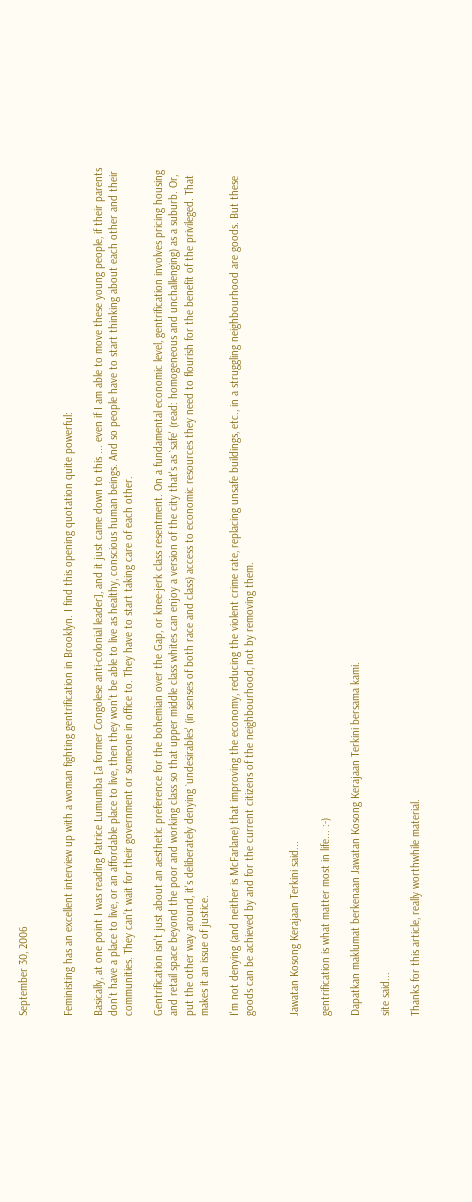September 30, 2006


Feministing has an excellent interview up with a woman fighting gentrification in Brooklyn. I find this opening quotation quite powerful:

Basically, at one point I was reading Patrice Lumumba [a former Congolese anti-colonial leader], and it just came down to this ... even if I am able to move these young people, if their parents don’t have a place to live, or an affordable place to live, then they won’t be able to live as healthy, conscious human beings. And so people have to start thinking about each other and their communities. They can’t wait for their government or someone in office to. They have to start taking care of each other.

Gentrification isn't just about an aesthetic preference for the bohemian over the Gap, or knee-jerk class resentment. On a fundamental economic level, gentrification involves pricing housing and retail space beyond the poor and working class so that upper middle class whites can enjoy a version of the city that's as `safe' (read: homogeneous and unchallenging) as a suburb. Or, put the other way around, it's deliberately denying `undesirables' (in senses of both race and class) access to economic resources they need to flourish for the benefit of the privileged. That makes it an issue of justice.

I'm not denying (and neither is McFarlane) that improving the economy, reducing the violent crime rate, replacing unsafe buildings, etc., in a struggling neighbourhood are goods. But these goods can be achieved by and for the current citizens of the neighbourhood, not by removing them.


Jawatan Kosong Kerajaan Terkini said...

gentrification is what matter most in life... :-)

Dapatkan maklumat berkenaan Jawatan Kosong Kerajaan Terkini bersama kami.

site said...

Thanks for this article, really worthwhile material.